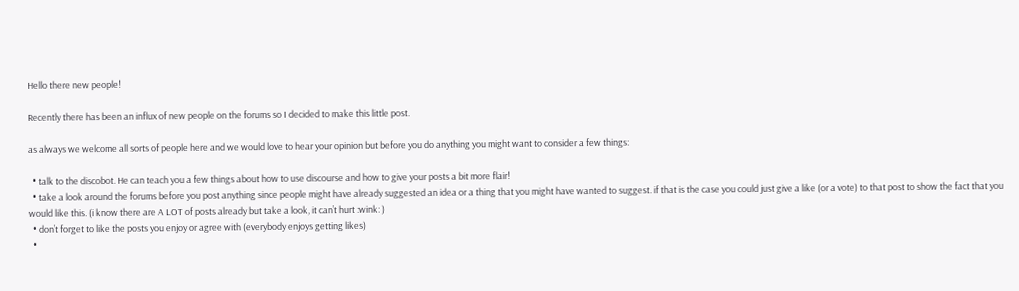Hello there new people!

Recently there has been an influx of new people on the forums so I decided to make this little post.

as always we welcome all sorts of people here and we would love to hear your opinion but before you do anything you might want to consider a few things:

  • talk to the discobot. He can teach you a few things about how to use discourse and how to give your posts a bit more flair!
  • take a look around the forums before you post anything since people might have already suggested an idea or a thing that you might have wanted to suggest. if that is the case you could just give a like (or a vote) to that post to show the fact that you would like this. (i know there are A LOT of posts already but take a look, it can’t hurt :wink: )
  • don’t forget to like the posts you enjoy or agree with (everybody enjoys getting likes)
  •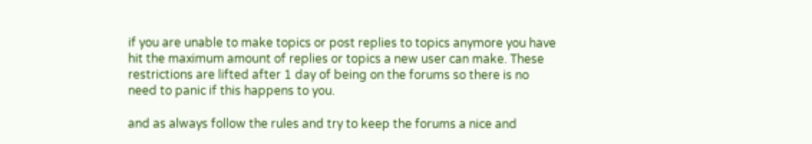if you are unable to make topics or post replies to topics anymore you have hit the maximum amount of replies or topics a new user can make. These restrictions are lifted after 1 day of being on the forums so there is no need to panic if this happens to you.

and as always follow the rules and try to keep the forums a nice and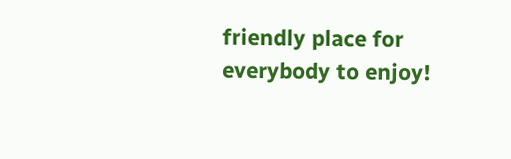friendly place for everybody to enjoy!